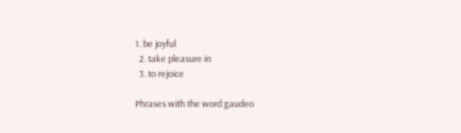1. be joyful
  2. take pleasure in
  3. to rejoice

Phrases with the word gaudeo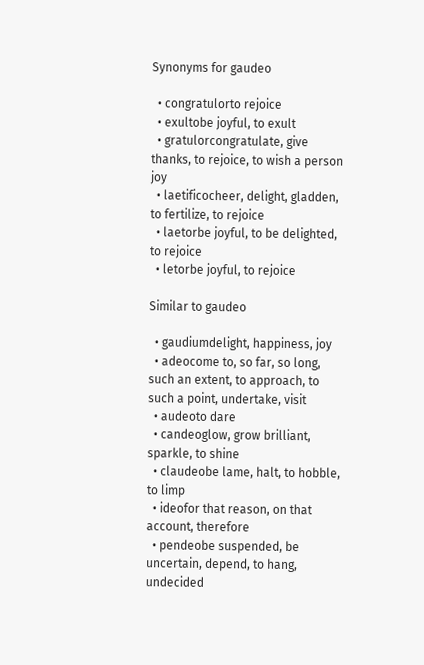Synonyms for gaudeo

  • congratulorto rejoice
  • exultobe joyful, to exult
  • gratulorcongratulate, give thanks, to rejoice, to wish a person joy
  • laetificocheer, delight, gladden, to fertilize, to rejoice
  • laetorbe joyful, to be delighted, to rejoice
  • letorbe joyful, to rejoice

Similar to gaudeo

  • gaudiumdelight, happiness, joy
  • adeocome to, so far, so long, such an extent, to approach, to such a point, undertake, visit
  • audeoto dare
  • candeoglow, grow brilliant, sparkle, to shine
  • claudeobe lame, halt, to hobble, to limp
  • ideofor that reason, on that account, therefore
  • pendeobe suspended, be uncertain, depend, to hang, undecided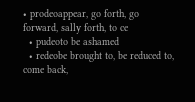• prodeoappear, go forth, go forward, sally forth, to ce
  • pudeoto be ashamed
  • redeobe brought to, be reduced to, come back,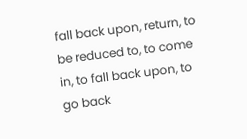fall back upon, return, to be reduced to, to come in, to fall back upon, to go back